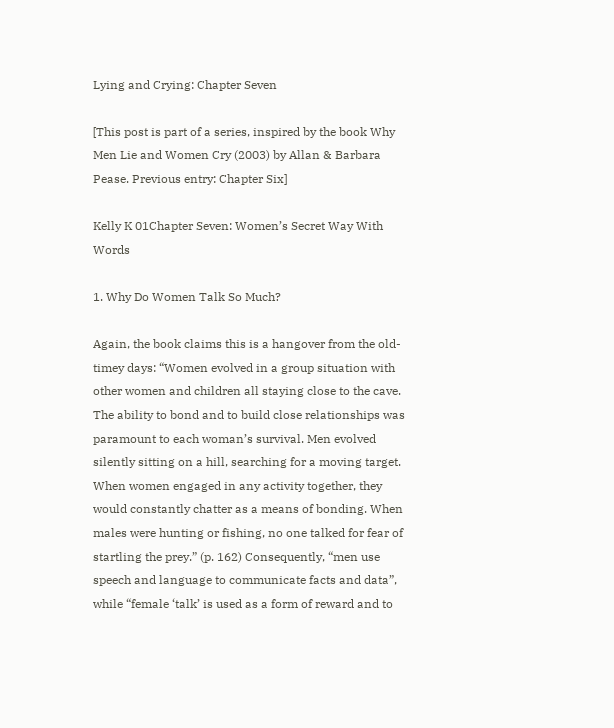Lying and Crying: Chapter Seven

[This post is part of a series, inspired by the book Why Men Lie and Women Cry (2003) by Allan & Barbara Pease. Previous entry: Chapter Six]

Kelly K 01Chapter Seven: Women’s Secret Way With Words

1. Why Do Women Talk So Much?

Again, the book claims this is a hangover from the old-timey days: “Women evolved in a group situation with other women and children all staying close to the cave. The ability to bond and to build close relationships was paramount to each woman’s survival. Men evolved silently sitting on a hill, searching for a moving target. When women engaged in any activity together, they would constantly chatter as a means of bonding. When males were hunting or fishing, no one talked for fear of startling the prey.” (p. 162) Consequently, “men use speech and language to communicate facts and data”, while “female ‘talk’ is used as a form of reward and to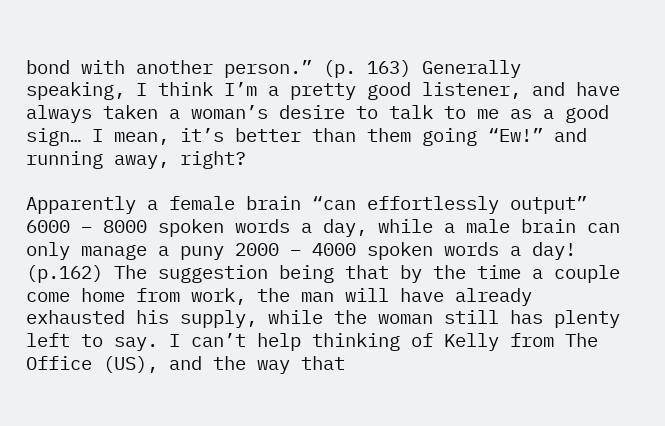bond with another person.” (p. 163) Generally speaking, I think I’m a pretty good listener, and have always taken a woman’s desire to talk to me as a good sign… I mean, it’s better than them going “Ew!” and running away, right?

Apparently a female brain “can effortlessly output” 6000 – 8000 spoken words a day, while a male brain can only manage a puny 2000 – 4000 spoken words a day! (p.162) The suggestion being that by the time a couple come home from work, the man will have already exhausted his supply, while the woman still has plenty left to say. I can’t help thinking of Kelly from The Office (US), and the way that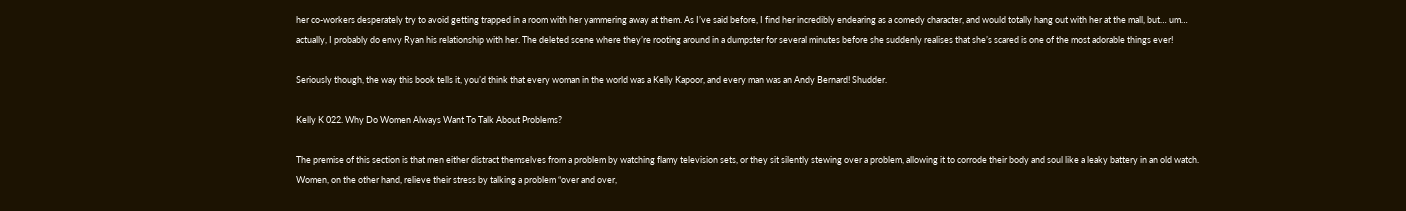her co-workers desperately try to avoid getting trapped in a room with her yammering away at them. As I’ve said before, I find her incredibly endearing as a comedy character, and would totally hang out with her at the mall, but… um… actually, I probably do envy Ryan his relationship with her. The deleted scene where they’re rooting around in a dumpster for several minutes before she suddenly realises that she’s scared is one of the most adorable things ever!

Seriously though, the way this book tells it, you’d think that every woman in the world was a Kelly Kapoor, and every man was an Andy Bernard! Shudder.

Kelly K 022. Why Do Women Always Want To Talk About Problems?

The premise of this section is that men either distract themselves from a problem by watching flamy television sets, or they sit silently stewing over a problem, allowing it to corrode their body and soul like a leaky battery in an old watch. Women, on the other hand, relieve their stress by talking a problem “over and over,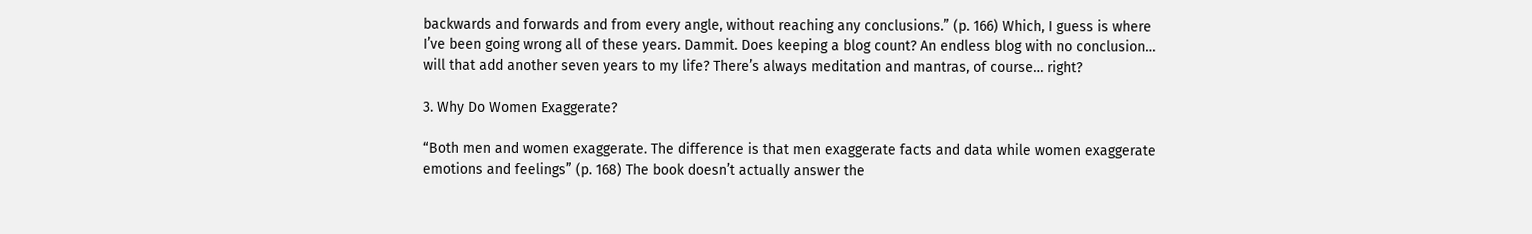backwards and forwards and from every angle, without reaching any conclusions.” (p. 166) Which, I guess is where I’ve been going wrong all of these years. Dammit. Does keeping a blog count? An endless blog with no conclusion… will that add another seven years to my life? There’s always meditation and mantras, of course… right?

3. Why Do Women Exaggerate?

“Both men and women exaggerate. The difference is that men exaggerate facts and data while women exaggerate emotions and feelings” (p. 168) The book doesn’t actually answer the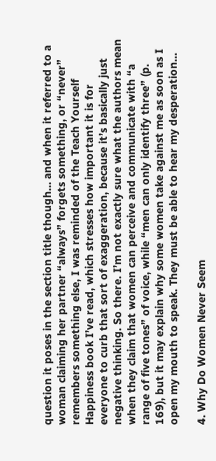question it poses in the section title though… and when it referred to a woman claiming her partner “always” forgets something, or “never” remembers something else, I was reminded of the Teach Yourself Happiness book I’ve read, which stresses how important it is for everyone to curb that sort of exaggeration, because it’s basically just negative thinking. So there. I’m not exactly sure what the authors mean when they claim that women can perceive and communicate with “a range of five tones” of voice, while “men can only identify three” (p. 169), but it may explain why some women take against me as soon as I open my mouth to speak. They must be able to hear my desperation…

4. Why Do Women Never Seem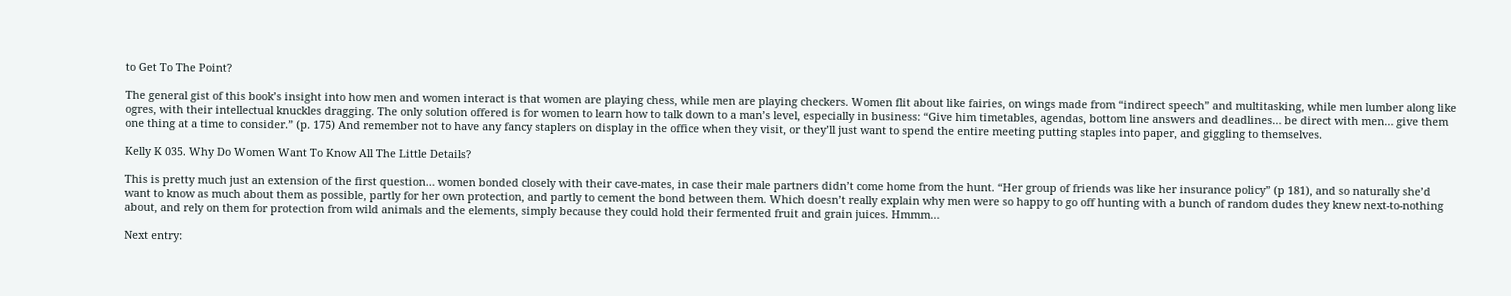to Get To The Point?

The general gist of this book’s insight into how men and women interact is that women are playing chess, while men are playing checkers. Women flit about like fairies, on wings made from “indirect speech” and multitasking, while men lumber along like ogres, with their intellectual knuckles dragging. The only solution offered is for women to learn how to talk down to a man’s level, especially in business: “Give him timetables, agendas, bottom line answers and deadlines… be direct with men… give them one thing at a time to consider.” (p. 175) And remember not to have any fancy staplers on display in the office when they visit, or they’ll just want to spend the entire meeting putting staples into paper, and giggling to themselves.

Kelly K 035. Why Do Women Want To Know All The Little Details?

This is pretty much just an extension of the first question… women bonded closely with their cave-mates, in case their male partners didn’t come home from the hunt. “Her group of friends was like her insurance policy” (p 181), and so naturally she’d want to know as much about them as possible, partly for her own protection, and partly to cement the bond between them. Which doesn’t really explain why men were so happy to go off hunting with a bunch of random dudes they knew next-to-nothing about, and rely on them for protection from wild animals and the elements, simply because they could hold their fermented fruit and grain juices. Hmmm…

Next entry: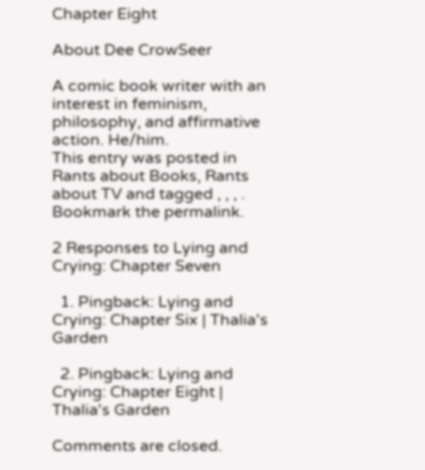Chapter Eight

About Dee CrowSeer

A comic book writer with an interest in feminism, philosophy, and affirmative action. He/him.
This entry was posted in Rants about Books, Rants about TV and tagged , , , . Bookmark the permalink.

2 Responses to Lying and Crying: Chapter Seven

  1. Pingback: Lying and Crying: Chapter Six | Thalia's Garden

  2. Pingback: Lying and Crying: Chapter Eight | Thalia's Garden

Comments are closed.